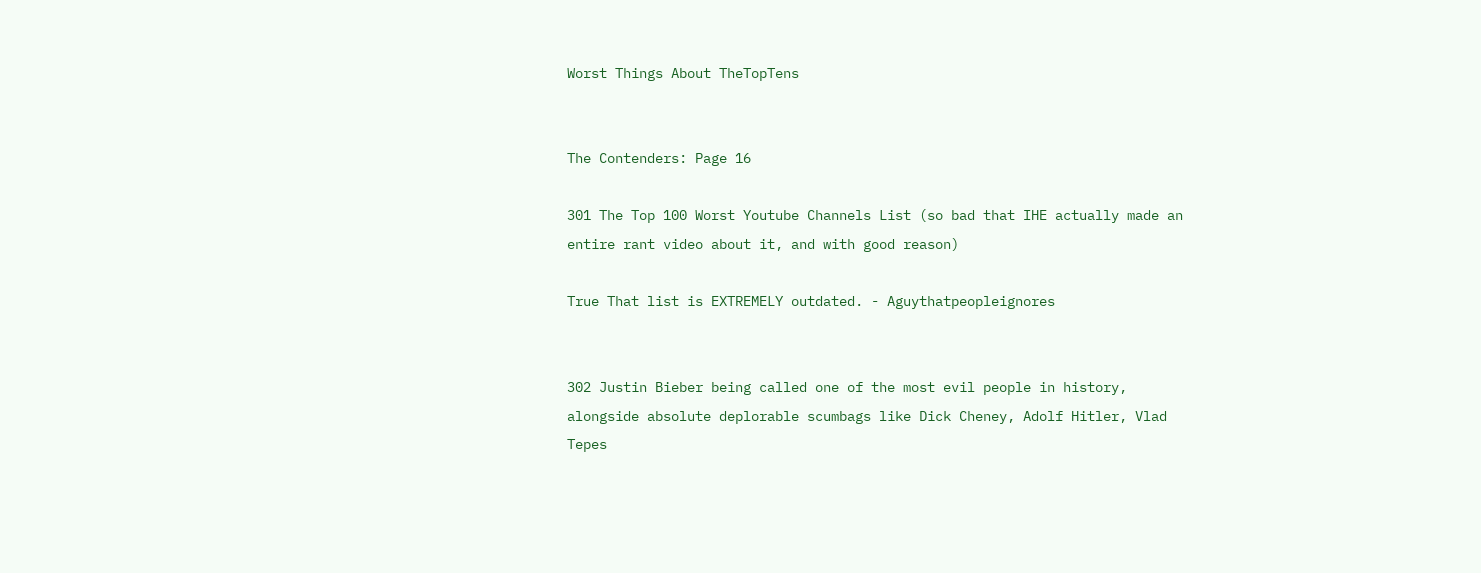Worst Things About TheTopTens


The Contenders: Page 16

301 The Top 100 Worst Youtube Channels List (so bad that IHE actually made an entire rant video about it, and with good reason)

True That list is EXTREMELY outdated. - Aguythatpeopleignores


302 Justin Bieber being called one of the most evil people in history, alongside absolute deplorable scumbags like Dick Cheney, Adolf Hitler, Vlad Tepes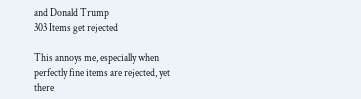and Donald Trump
303 Items get rejected

This annoys me, especially when perfectly fine items are rejected, yet there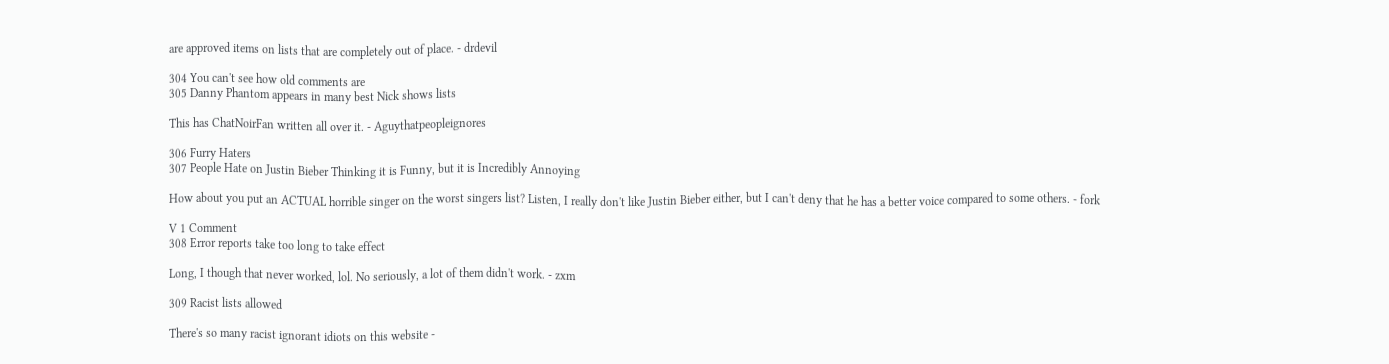are approved items on lists that are completely out of place. - drdevil

304 You can't see how old comments are
305 Danny Phantom appears in many best Nick shows lists

This has ChatNoirFan written all over it. - Aguythatpeopleignores

306 Furry Haters
307 People Hate on Justin Bieber Thinking it is Funny, but it is Incredibly Annoying

How about you put an ACTUAL horrible singer on the worst singers list? Listen, I really don't like Justin Bieber either, but I can't deny that he has a better voice compared to some others. - fork

V 1 Comment
308 Error reports take too long to take effect

Long, I though that never worked, lol. No seriously, a lot of them didn't work. - zxm

309 Racist lists allowed

There's so many racist ignorant idiots on this website -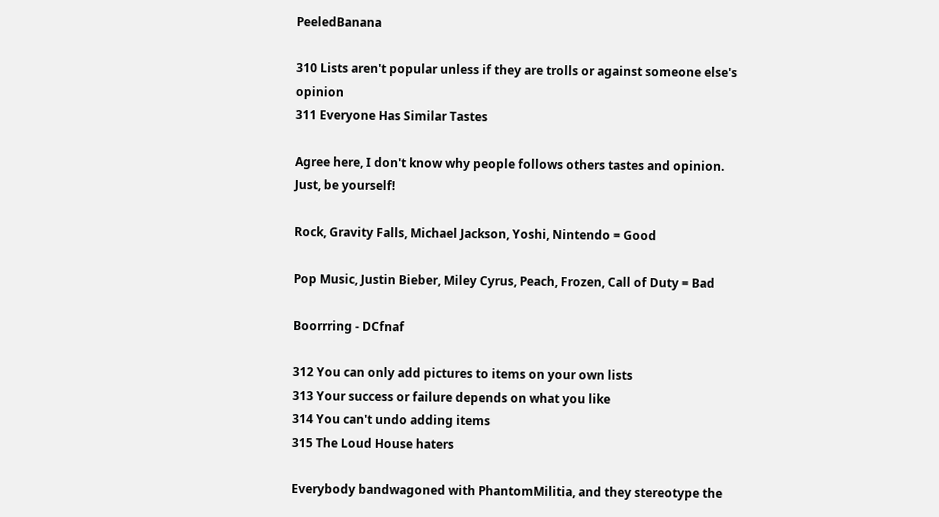PeeledBanana

310 Lists aren't popular unless if they are trolls or against someone else's opinion
311 Everyone Has Similar Tastes

Agree here, I don't know why people follows others tastes and opinion. Just, be yourself!

Rock, Gravity Falls, Michael Jackson, Yoshi, Nintendo = Good

Pop Music, Justin Bieber, Miley Cyrus, Peach, Frozen, Call of Duty = Bad

Boorrring - DCfnaf

312 You can only add pictures to items on your own lists
313 Your success or failure depends on what you like
314 You can't undo adding items
315 The Loud House haters

Everybody bandwagoned with PhantomMilitia, and they stereotype the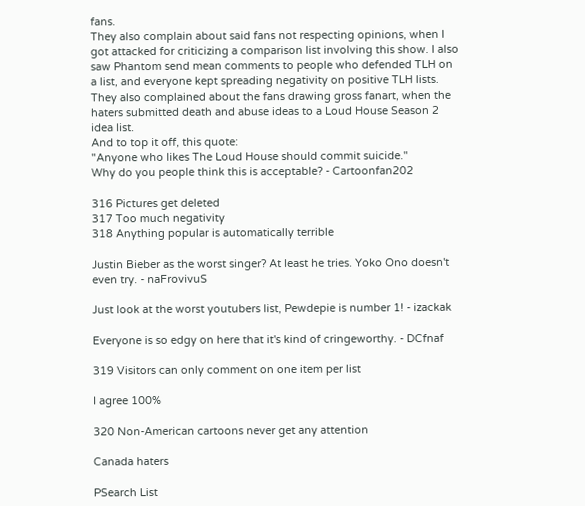fans.
They also complain about said fans not respecting opinions, when I got attacked for criticizing a comparison list involving this show. I also saw Phantom send mean comments to people who defended TLH on a list, and everyone kept spreading negativity on positive TLH lists.
They also complained about the fans drawing gross fanart, when the haters submitted death and abuse ideas to a Loud House Season 2 idea list.
And to top it off, this quote:
"Anyone who likes The Loud House should commit suicide."
Why do you people think this is acceptable? - Cartoonfan202

316 Pictures get deleted
317 Too much negativity
318 Anything popular is automatically terrible

Justin Bieber as the worst singer? At least he tries. Yoko Ono doesn't even try. - naFrovivuS

Just look at the worst youtubers list, Pewdepie is number 1! - izackak

Everyone is so edgy on here that it's kind of cringeworthy. - DCfnaf

319 Visitors can only comment on one item per list

I agree 100%

320 Non-American cartoons never get any attention

Canada haters

PSearch List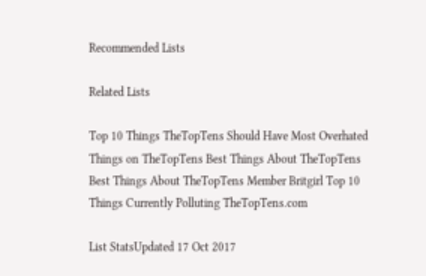Recommended Lists

Related Lists

Top 10 Things TheTopTens Should Have Most Overhated Things on TheTopTens Best Things About TheTopTens Best Things About TheTopTens Member Britgirl Top 10 Things Currently Polluting TheTopTens.com

List StatsUpdated 17 Oct 2017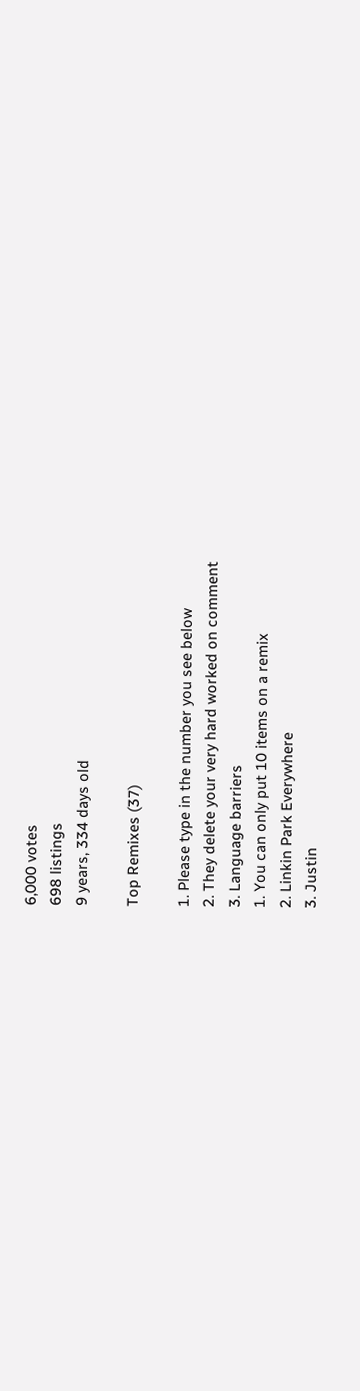6,000 votes
698 listings
9 years, 334 days old

Top Remixes (37)

1. Please type in the number you see below
2. They delete your very hard worked on comment
3. Language barriers
1. You can only put 10 items on a remix
2. Linkin Park Everywhere
3. Justin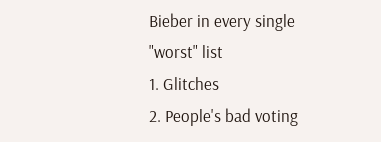Bieber in every single "worst" list
1. Glitches
2. People's bad voting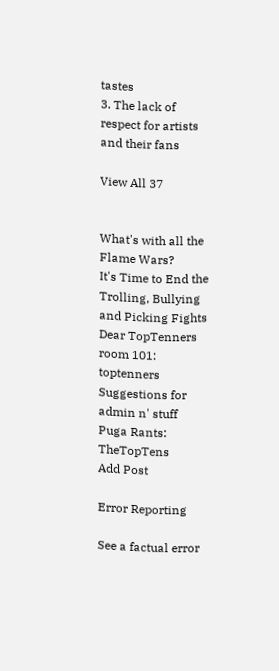tastes
3. The lack of respect for artists and their fans

View All 37


What's with all the Flame Wars?
It's Time to End the Trolling, Bullying and Picking Fights
Dear TopTenners
room 101: toptenners
Suggestions for admin n' stuff
Puga Rants: TheTopTens
Add Post

Error Reporting

See a factual error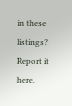in these listings? Report it here.